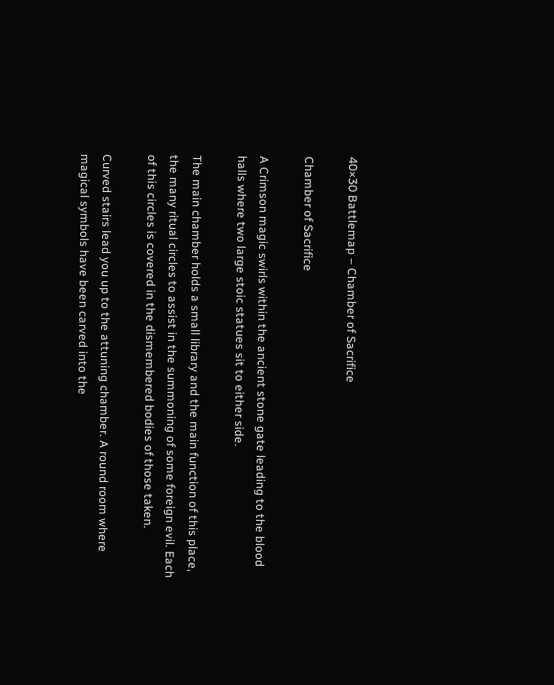40×30 Battlemap – Chamber of Sacrifice

Chamber of Sacrifice

A Crimson magic swirls within the ancient stone gate leading to the blood halls where two large stoic statues sit to either side.

The main chamber holds a small library and the main function of this place, the many ritual circles to assist in the summoning of some foreign evil. Each of this circles is covered in the dismembered bodies of those taken.

Curved stairs lead you up to the attuning chamber. A round room where magical symbols have been carved into the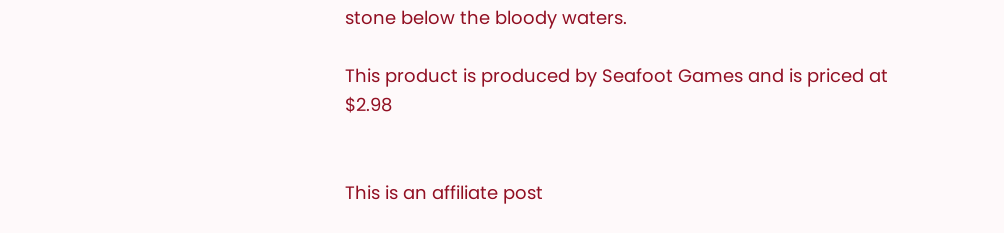stone below the bloody waters.

This product is produced by Seafoot Games and is priced at $2.98


This is an affiliate post